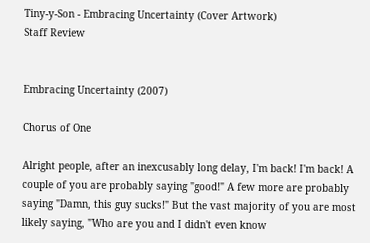Tiny-y-Son - Embracing Uncertainty (Cover Artwork)
Staff Review


Embracing Uncertainty (2007)

Chorus of One

Alright people, after an inexcusably long delay, I'm back! I'm back! A couple of you are probably saying "good!" A few more are probably saying "Damn, this guy sucks!" But the vast majority of you are most likely saying, "Who are you and I didn't even know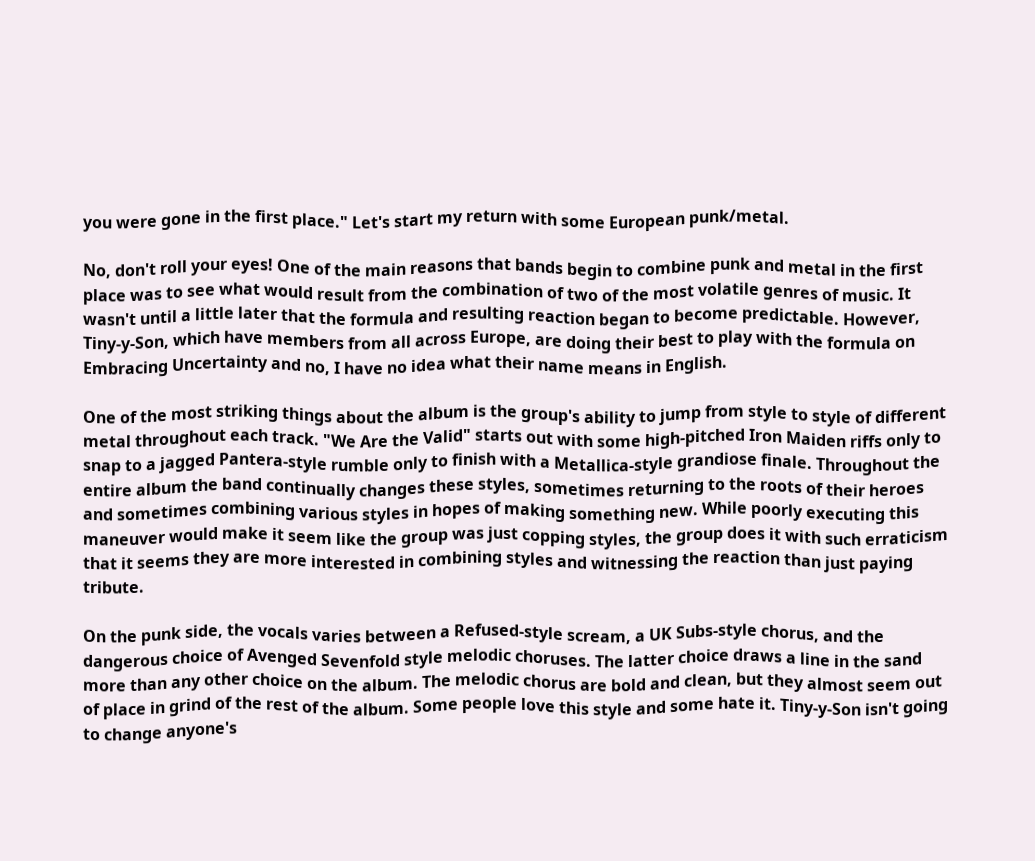you were gone in the first place." Let's start my return with some European punk/metal.

No, don't roll your eyes! One of the main reasons that bands begin to combine punk and metal in the first place was to see what would result from the combination of two of the most volatile genres of music. It wasn't until a little later that the formula and resulting reaction began to become predictable. However, Tiny-y-Son, which have members from all across Europe, are doing their best to play with the formula on Embracing Uncertainty and no, I have no idea what their name means in English.

One of the most striking things about the album is the group's ability to jump from style to style of different metal throughout each track. "We Are the Valid" starts out with some high-pitched Iron Maiden riffs only to snap to a jagged Pantera-style rumble only to finish with a Metallica-style grandiose finale. Throughout the entire album the band continually changes these styles, sometimes returning to the roots of their heroes and sometimes combining various styles in hopes of making something new. While poorly executing this maneuver would make it seem like the group was just copping styles, the group does it with such erraticism that it seems they are more interested in combining styles and witnessing the reaction than just paying tribute.

On the punk side, the vocals varies between a Refused-style scream, a UK Subs-style chorus, and the dangerous choice of Avenged Sevenfold style melodic choruses. The latter choice draws a line in the sand more than any other choice on the album. The melodic chorus are bold and clean, but they almost seem out of place in grind of the rest of the album. Some people love this style and some hate it. Tiny-y-Son isn't going to change anyone's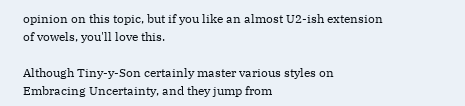opinion on this topic, but if you like an almost U2-ish extension of vowels, you'll love this.

Although Tiny-y-Son certainly master various styles on Embracing Uncertainty, and they jump from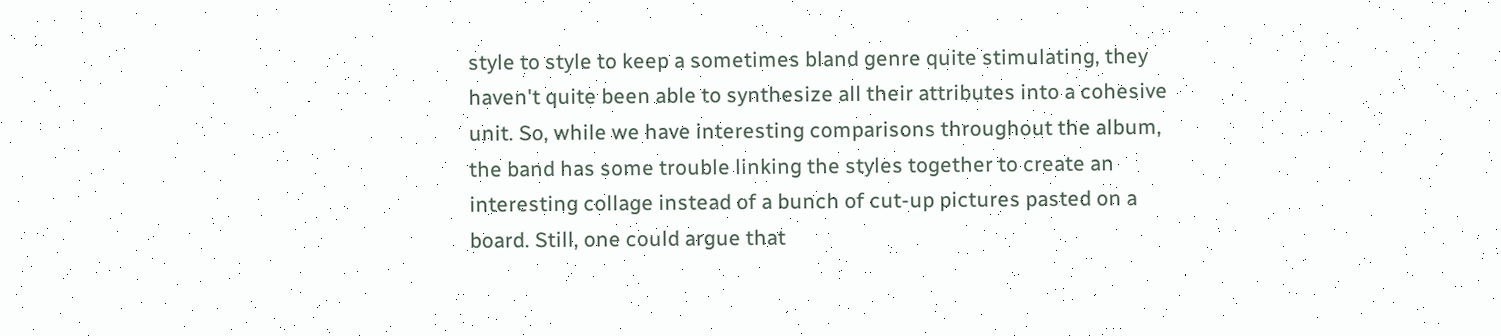style to style to keep a sometimes bland genre quite stimulating, they haven't quite been able to synthesize all their attributes into a cohesive unit. So, while we have interesting comparisons throughout the album, the band has some trouble linking the styles together to create an interesting collage instead of a bunch of cut-up pictures pasted on a board. Still, one could argue that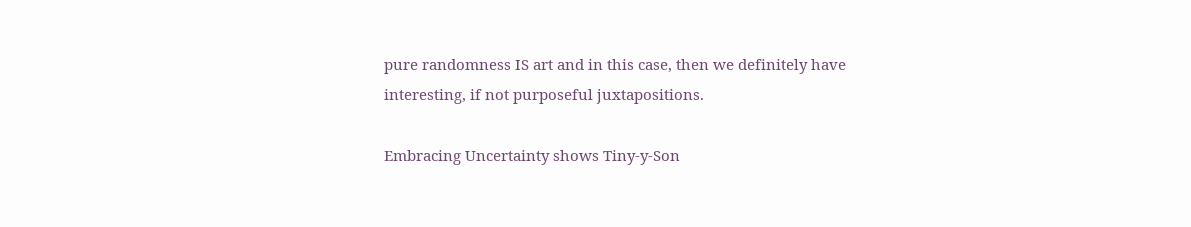pure randomness IS art and in this case, then we definitely have interesting, if not purposeful juxtapositions.

Embracing Uncertainty shows Tiny-y-Son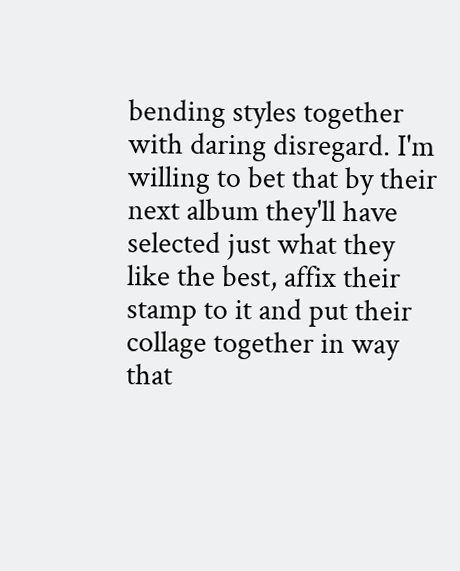bending styles together with daring disregard. I'm willing to bet that by their next album they'll have selected just what they like the best, affix their stamp to it and put their collage together in way that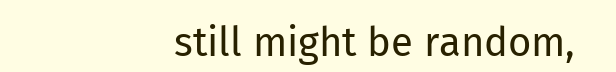still might be random,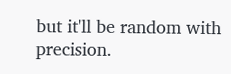but it'll be random with precision.